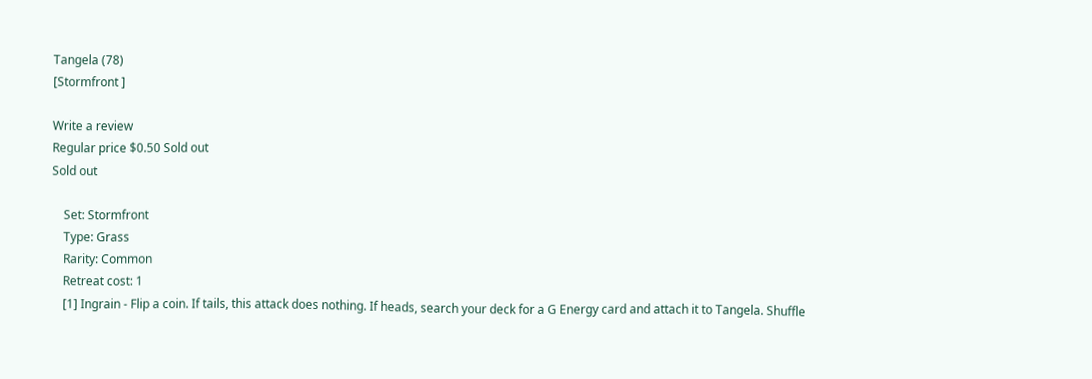Tangela (78)
[Stormfront ]

Write a review
Regular price $0.50 Sold out
Sold out

    Set: Stormfront
    Type: Grass
    Rarity: Common
    Retreat cost: 1
    [1] Ingrain - Flip a coin. If tails, this attack does nothing. If heads, search your deck for a G Energy card and attach it to Tangela. Shuffle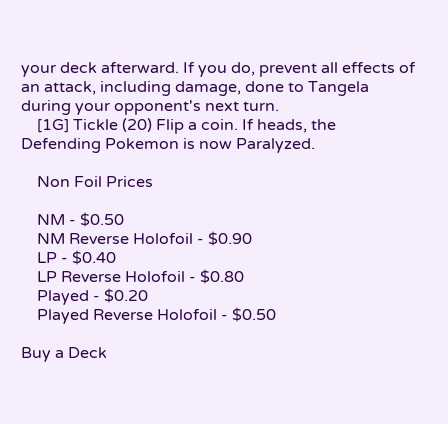your deck afterward. If you do, prevent all effects of an attack, including damage, done to Tangela during your opponent's next turn.
    [1G] Tickle (20) Flip a coin. If heads, the Defending Pokemon is now Paralyzed.

    Non Foil Prices

    NM - $0.50
    NM Reverse Holofoil - $0.90
    LP - $0.40
    LP Reverse Holofoil - $0.80
    Played - $0.20
    Played Reverse Holofoil - $0.50

Buy a Deck